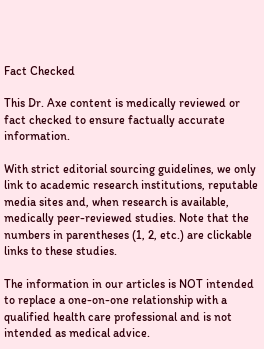Fact Checked

This Dr. Axe content is medically reviewed or fact checked to ensure factually accurate information.

With strict editorial sourcing guidelines, we only link to academic research institutions, reputable media sites and, when research is available, medically peer-reviewed studies. Note that the numbers in parentheses (1, 2, etc.) are clickable links to these studies.

The information in our articles is NOT intended to replace a one-on-one relationship with a qualified health care professional and is not intended as medical advice.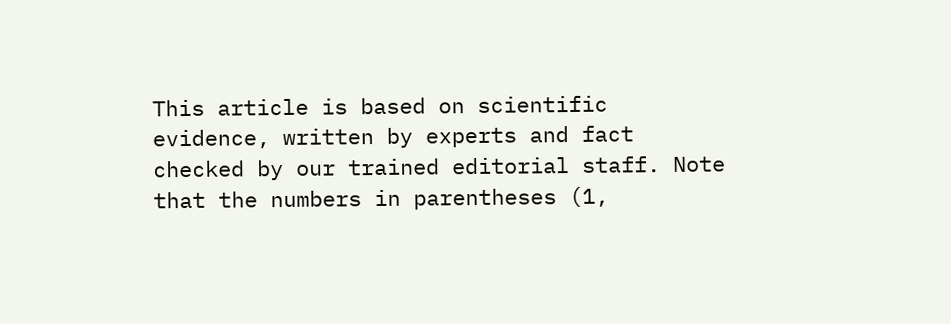This article is based on scientific evidence, written by experts and fact checked by our trained editorial staff. Note that the numbers in parentheses (1,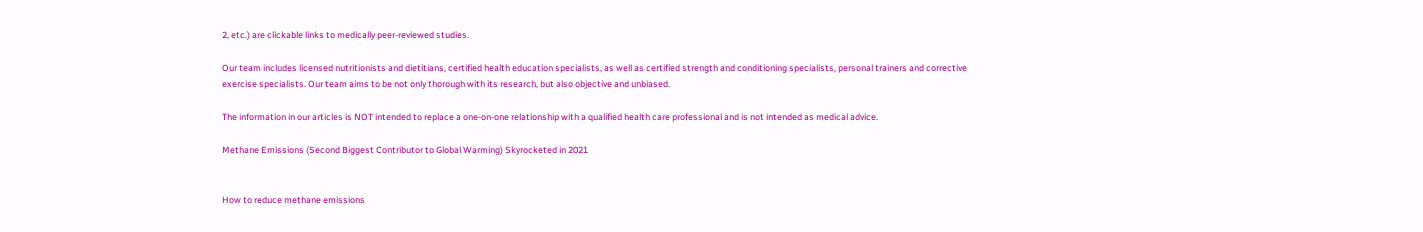2, etc.) are clickable links to medically peer-reviewed studies.

Our team includes licensed nutritionists and dietitians, certified health education specialists, as well as certified strength and conditioning specialists, personal trainers and corrective exercise specialists. Our team aims to be not only thorough with its research, but also objective and unbiased.

The information in our articles is NOT intended to replace a one-on-one relationship with a qualified health care professional and is not intended as medical advice.

Methane Emissions (Second Biggest Contributor to Global Warming) Skyrocketed in 2021


How to reduce methane emissions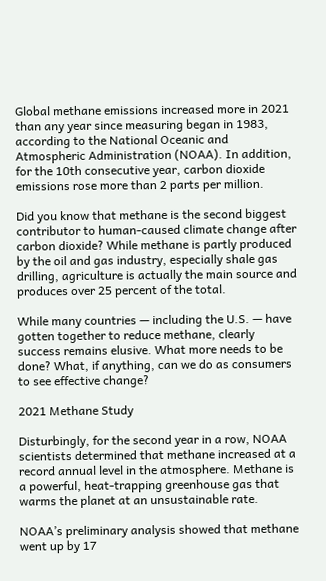Global methane emissions increased more in 2021 than any year since measuring began in 1983, according to the National Oceanic and Atmospheric Administration (NOAA). In addition, for the 10th consecutive year, carbon dioxide emissions rose more than 2 parts per million.

Did you know that methane is the second biggest contributor to human-caused climate change after carbon dioxide? While methane is partly produced by the oil and gas industry, especially shale gas drilling, agriculture is actually the main source and produces over 25 percent of the total.

While many countries — including the U.S. — have gotten together to reduce methane, clearly success remains elusive. What more needs to be done? What, if anything, can we do as consumers to see effective change?

2021 Methane Study

Disturbingly, for the second year in a row, NOAA scientists determined that methane increased at a record annual level in the atmosphere. Methane is a powerful, heat-trapping greenhouse gas that warms the planet at an unsustainable rate.

NOAA’s preliminary analysis showed that methane went up by 17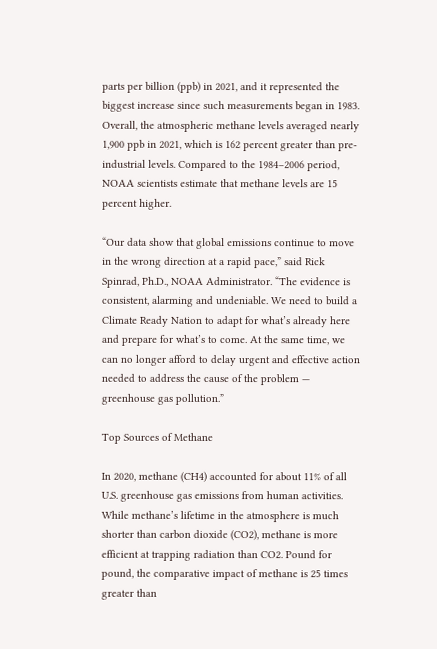parts per billion (ppb) in 2021, and it represented the biggest increase since such measurements began in 1983. Overall, the atmospheric methane levels averaged nearly 1,900 ppb in 2021, which is 162 percent greater than pre-industrial levels. Compared to the 1984–2006 period, NOAA scientists estimate that methane levels are 15 percent higher.

“Our data show that global emissions continue to move in the wrong direction at a rapid pace,” said Rick Spinrad, Ph.D., NOAA Administrator. “The evidence is consistent, alarming and undeniable. We need to build a Climate Ready Nation to adapt for what’s already here and prepare for what’s to come. At the same time, we can no longer afford to delay urgent and effective action needed to address the cause of the problem — greenhouse gas pollution.”

Top Sources of Methane

In 2020, methane (CH4) accounted for about 11% of all U.S. greenhouse gas emissions from human activities. While methane’s lifetime in the atmosphere is much shorter than carbon dioxide (CO2), methane is more efficient at trapping radiation than CO2. Pound for pound, the comparative impact of methane is 25 times greater than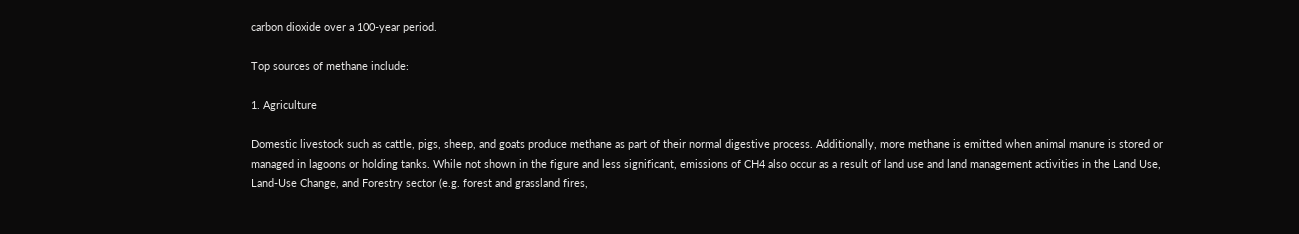carbon dioxide over a 100-year period.

Top sources of methane include:

1. Agriculture

Domestic livestock such as cattle, pigs, sheep, and goats produce methane as part of their normal digestive process. Additionally, more methane is emitted when animal manure is stored or managed in lagoons or holding tanks. While not shown in the figure and less significant, emissions of CH4 also occur as a result of land use and land management activities in the Land Use, Land-Use Change, and Forestry sector (e.g. forest and grassland fires,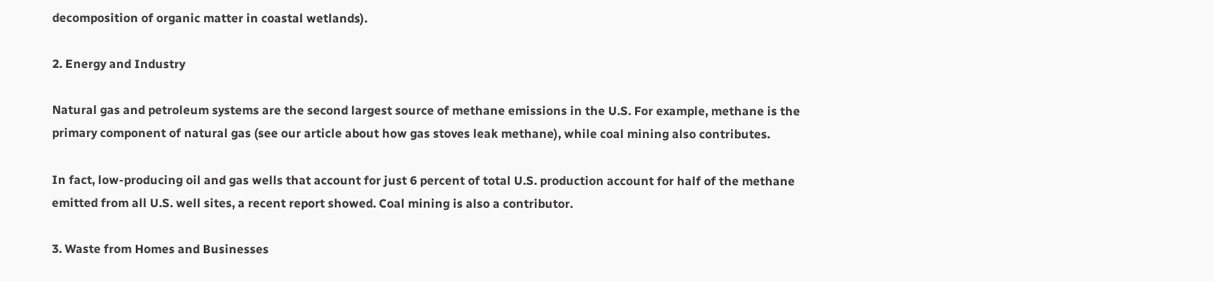decomposition of organic matter in coastal wetlands).

2. Energy and Industry

Natural gas and petroleum systems are the second largest source of methane emissions in the U.S. For example, methane is the primary component of natural gas (see our article about how gas stoves leak methane), while coal mining also contributes.

In fact, low-producing oil and gas wells that account for just 6 percent of total U.S. production account for half of the methane emitted from all U.S. well sites, a recent report showed. Coal mining is also a contributor.

3. Waste from Homes and Businesses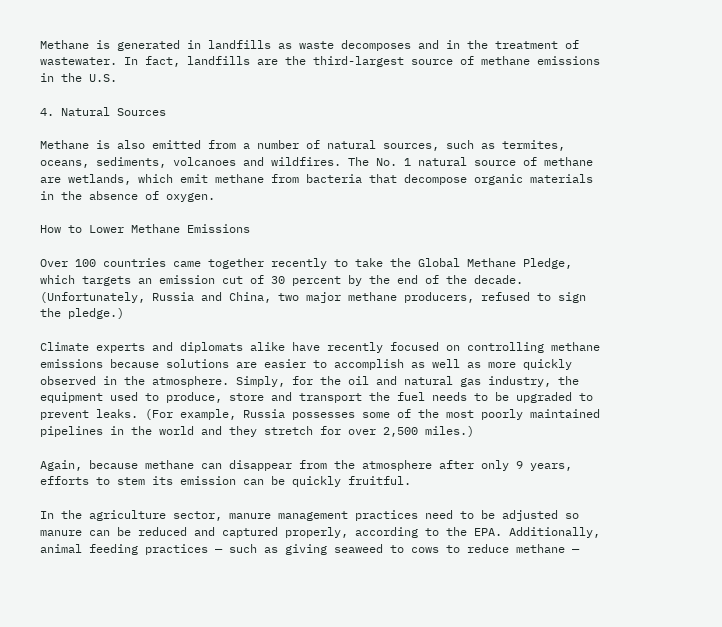Methane is generated in landfills as waste decomposes and in the treatment of wastewater. In fact, landfills are the third-largest source of methane emissions in the U.S.

4. Natural Sources

Methane is also emitted from a number of natural sources, such as termites, oceans, sediments, volcanoes and wildfires. The No. 1 natural source of methane are wetlands, which emit methane from bacteria that decompose organic materials in the absence of oxygen.

How to Lower Methane Emissions

Over 100 countries came together recently to take the Global Methane Pledge, which targets an emission cut of 30 percent by the end of the decade. (Unfortunately, Russia and China, two major methane producers, refused to sign the pledge.)

Climate experts and diplomats alike have recently focused on controlling methane emissions because solutions are easier to accomplish as well as more quickly observed in the atmosphere. Simply, for the oil and natural gas industry, the equipment used to produce, store and transport the fuel needs to be upgraded to prevent leaks. (For example, Russia possesses some of the most poorly maintained pipelines in the world and they stretch for over 2,500 miles.)

Again, because methane can disappear from the atmosphere after only 9 years, efforts to stem its emission can be quickly fruitful.

In the agriculture sector, manure management practices need to be adjusted so manure can be reduced and captured properly, according to the EPA. Additionally, animal feeding practices — such as giving seaweed to cows to reduce methane —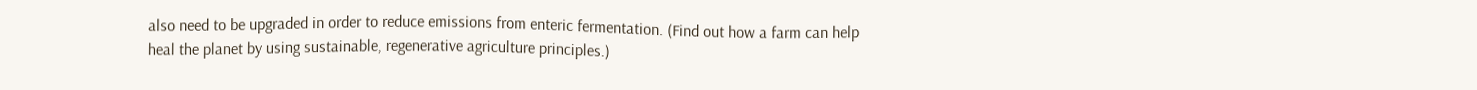also need to be upgraded in order to reduce emissions from enteric fermentation. (Find out how a farm can help heal the planet by using sustainable, regenerative agriculture principles.)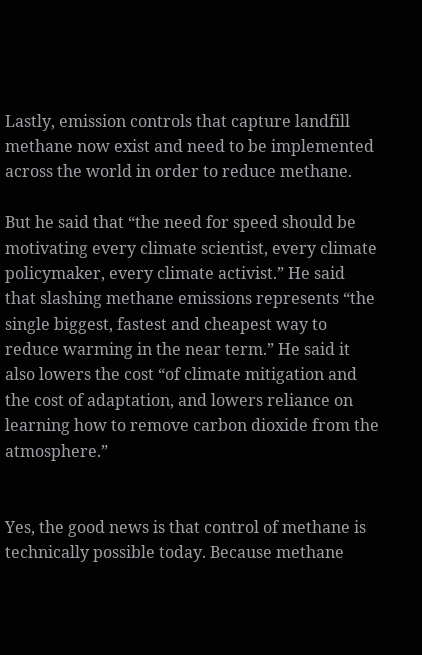Lastly, emission controls that capture landfill methane now exist and need to be implemented across the world in order to reduce methane.

But he said that “the need for speed should be motivating every climate scientist, every climate policymaker, every climate activist.” He said that slashing methane emissions represents “the single biggest, fastest and cheapest way to reduce warming in the near term.” He said it also lowers the cost “of climate mitigation and the cost of adaptation, and lowers reliance on learning how to remove carbon dioxide from the atmosphere.”


Yes, the good news is that control of methane is technically possible today. Because methane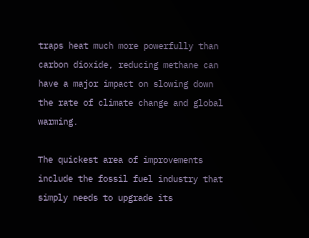traps heat much more powerfully than carbon dioxide, reducing methane can have a major impact on slowing down the rate of climate change and global warming.

The quickest area of improvements include the fossil fuel industry that simply needs to upgrade its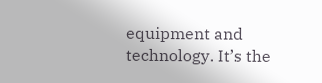equipment and technology. It’s the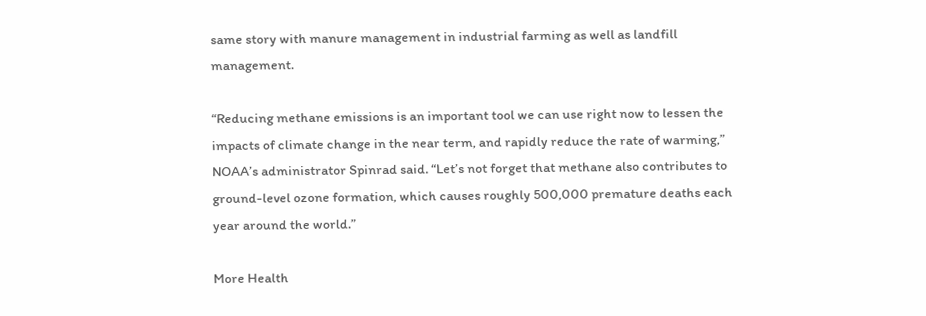same story with manure management in industrial farming as well as landfill management.

“Reducing methane emissions is an important tool we can use right now to lessen the impacts of climate change in the near term, and rapidly reduce the rate of warming,” NOAA’s administrator Spinrad said. “Let’s not forget that methane also contributes to ground-level ozone formation, which causes roughly 500,000 premature deaths each year around the world.”

More Health